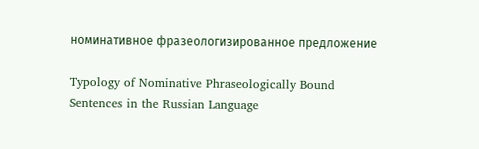номинативное фразеологизированное предложение

Typology of Nominative Phraseologically Bound Sentences in the Russian Language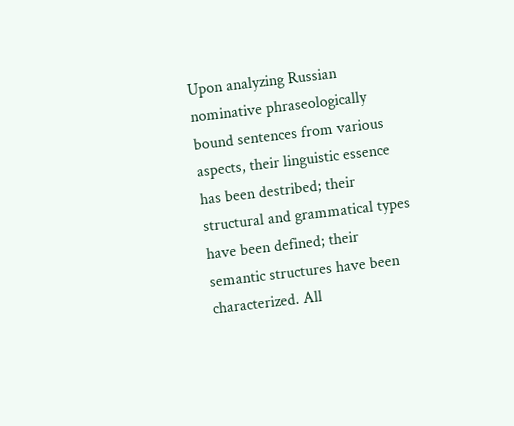Upon analyzing Russian nominative phraseologically bound sentences from various aspects, their linguistic essence has been destribed; their structural and grammatical types have been defined; their semantic structures have been characterized. All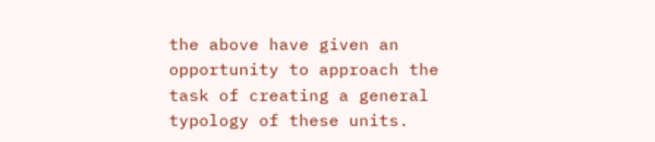the above have given an opportunity to approach the task of creating a general typology of these units.